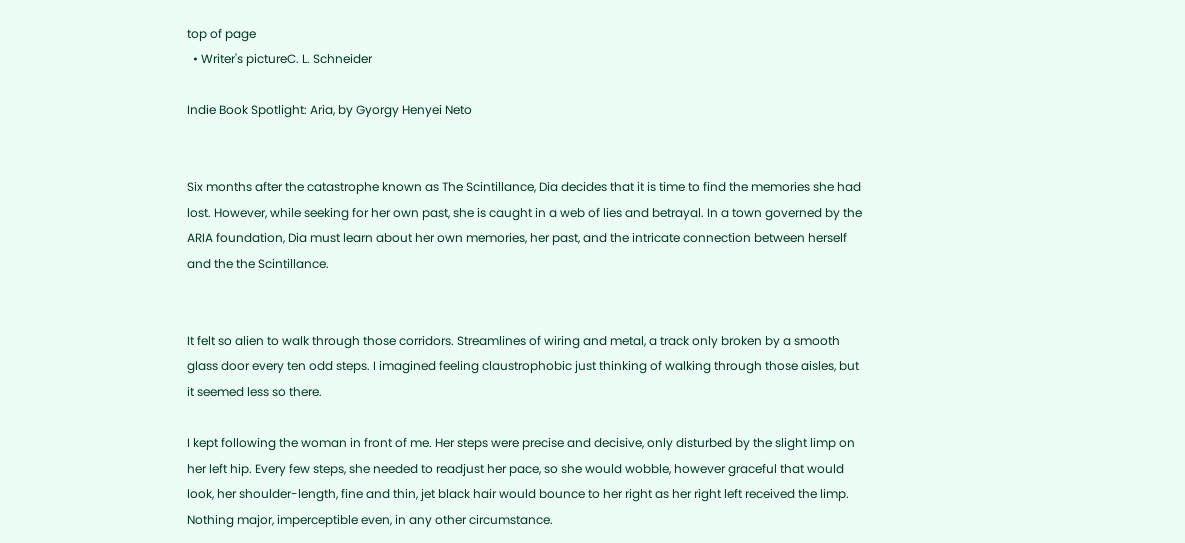top of page
  • Writer's pictureC. L. Schneider

Indie Book Spotlight: Aria, by Gyorgy Henyei Neto


Six months after the catastrophe known as The Scintillance, Dia decides that it is time to find the memories she had lost. However, while seeking for her own past, she is caught in a web of lies and betrayal. In a town governed by the ARIA foundation, Dia must learn about her own memories, her past, and the intricate connection between herself and the the Scintillance.


It felt so alien to walk through those corridors. Streamlines of wiring and metal, a track only broken by a smooth glass door every ten odd steps. I imagined feeling claustrophobic just thinking of walking through those aisles, but it seemed less so there.

I kept following the woman in front of me. Her steps were precise and decisive, only disturbed by the slight limp on her left hip. Every few steps, she needed to readjust her pace, so she would wobble, however graceful that would look, her shoulder-length, fine and thin, jet black hair would bounce to her right as her right left received the limp. Nothing major, imperceptible even, in any other circumstance.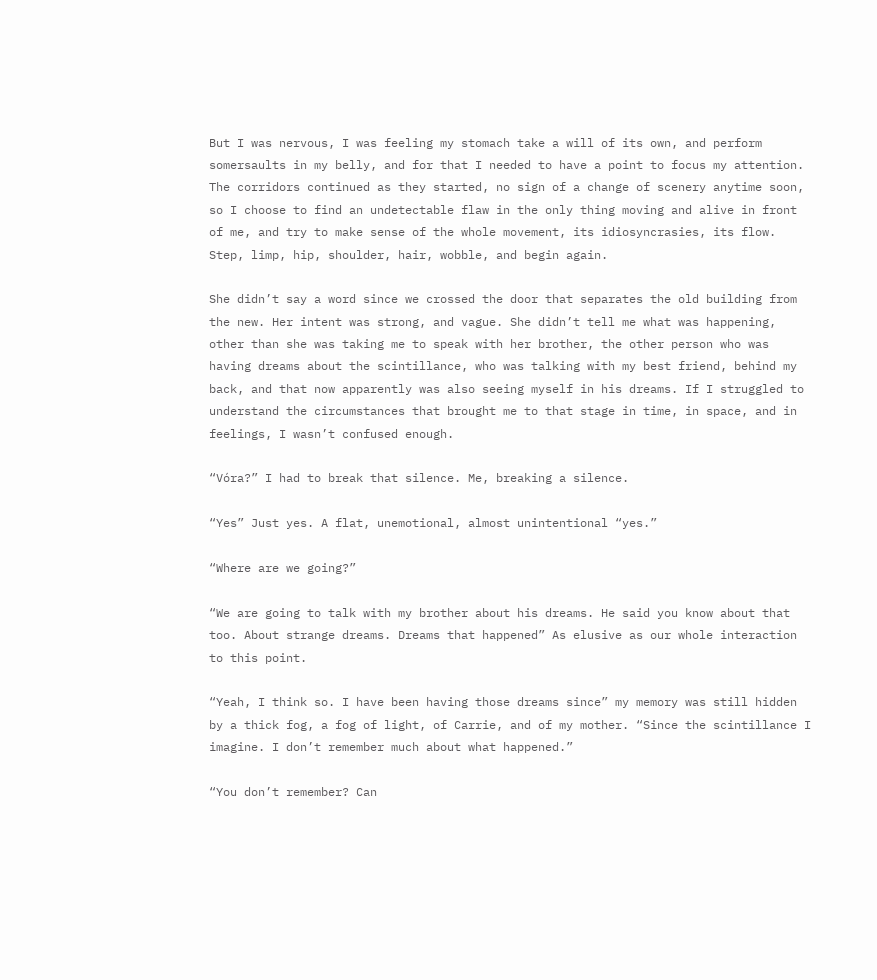But I was nervous, I was feeling my stomach take a will of its own, and perform somersaults in my belly, and for that I needed to have a point to focus my attention. The corridors continued as they started, no sign of a change of scenery anytime soon, so I choose to find an undetectable flaw in the only thing moving and alive in front of me, and try to make sense of the whole movement, its idiosyncrasies, its flow. Step, limp, hip, shoulder, hair, wobble, and begin again.

She didn’t say a word since we crossed the door that separates the old building from the new. Her intent was strong, and vague. She didn’t tell me what was happening, other than she was taking me to speak with her brother, the other person who was having dreams about the scintillance, who was talking with my best friend, behind my back, and that now apparently was also seeing myself in his dreams. If I struggled to understand the circumstances that brought me to that stage in time, in space, and in feelings, I wasn’t confused enough.

“Vóra?” I had to break that silence. Me, breaking a silence.

“Yes” Just yes. A flat, unemotional, almost unintentional “yes.”

“Where are we going?”

“We are going to talk with my brother about his dreams. He said you know about that too. About strange dreams. Dreams that happened” As elusive as our whole interaction to this point.

“Yeah, I think so. I have been having those dreams since” my memory was still hidden by a thick fog, a fog of light, of Carrie, and of my mother. “Since the scintillance I imagine. I don’t remember much about what happened.”

“You don’t remember? Can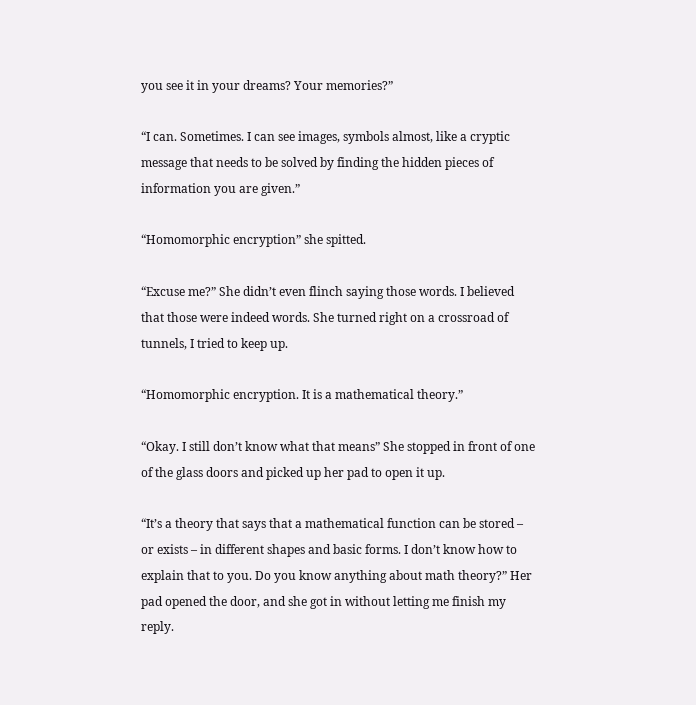you see it in your dreams? Your memories?”

“I can. Sometimes. I can see images, symbols almost, like a cryptic message that needs to be solved by finding the hidden pieces of information you are given.”

“Homomorphic encryption” she spitted.

“Excuse me?” She didn’t even flinch saying those words. I believed that those were indeed words. She turned right on a crossroad of tunnels, I tried to keep up.

“Homomorphic encryption. It is a mathematical theory.”

“Okay. I still don’t know what that means” She stopped in front of one of the glass doors and picked up her pad to open it up.

“It’s a theory that says that a mathematical function can be stored – or exists – in different shapes and basic forms. I don’t know how to explain that to you. Do you know anything about math theory?” Her pad opened the door, and she got in without letting me finish my reply.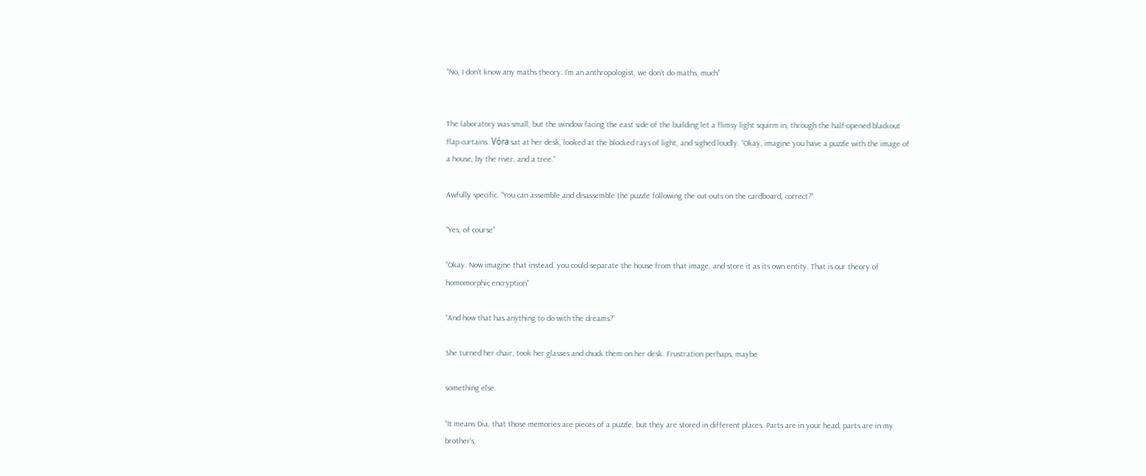“No, I don’t know any maths theory. I’m an anthropologist, we don’t do maths, much”


The laboratory was small, but the window facing the east side of the building let a flimsy light squirm in, through the half-opened blackout flap curtains. Vóra sat at her desk, looked at the blocked rays of light, and sighed loudly. “Okay, imagine you have a puzzle with the image of a house, by the river, and a tree.”

Awfully specific. “You can assemble and disassemble the puzzle following the cut-outs on the cardboard, correct?”

“Yes, of course”

“Okay. Now imagine that instead, you could separate the house from that image, and store it as its own entity. That is our theory of homomorphic encryption”

“And how that has anything to do with the dreams?”

She turned her chair, took her glasses and chuck them on her desk. Frustration perhaps, maybe

something else.

“It means Dia, that those memories are pieces of a puzzle, but they are stored in different places. Parts are in your head, parts are in my brother’s,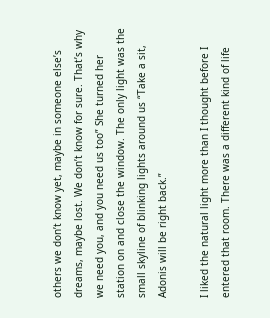others we don’t know yet, maybe in someone else’s dreams, maybe lost. We don’t know for sure. That’s why we need you, and you need us too” She turned her station on and close the window. The only light was the small skyline of blinking lights around us “Take a sit, Adonis will be right back.”

I liked the natural light more than I thought before I entered that room. There was a different kind of life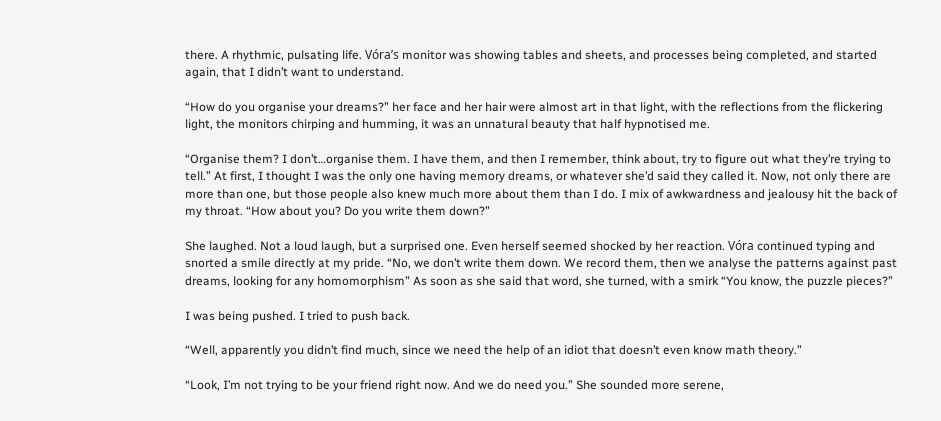there. A rhythmic, pulsating life. Vóra’s monitor was showing tables and sheets, and processes being completed, and started again, that I didn’t want to understand.

“How do you organise your dreams?” her face and her hair were almost art in that light, with the reflections from the flickering light, the monitors chirping and humming, it was an unnatural beauty that half hypnotised me.

“Organise them? I don’t…organise them. I have them, and then I remember, think about, try to figure out what they’re trying to tell.” At first, I thought I was the only one having memory dreams, or whatever she’d said they called it. Now, not only there are more than one, but those people also knew much more about them than I do. I mix of awkwardness and jealousy hit the back of my throat. “How about you? Do you write them down?”

She laughed. Not a loud laugh, but a surprised one. Even herself seemed shocked by her reaction. Vóra continued typing and snorted a smile directly at my pride. “No, we don’t write them down. We record them, then we analyse the patterns against past dreams, looking for any homomorphism” As soon as she said that word, she turned, with a smirk “You know, the puzzle pieces?”

I was being pushed. I tried to push back.

“Well, apparently you didn’t find much, since we need the help of an idiot that doesn’t even know math theory.”

“Look, I’m not trying to be your friend right now. And we do need you.” She sounded more serene,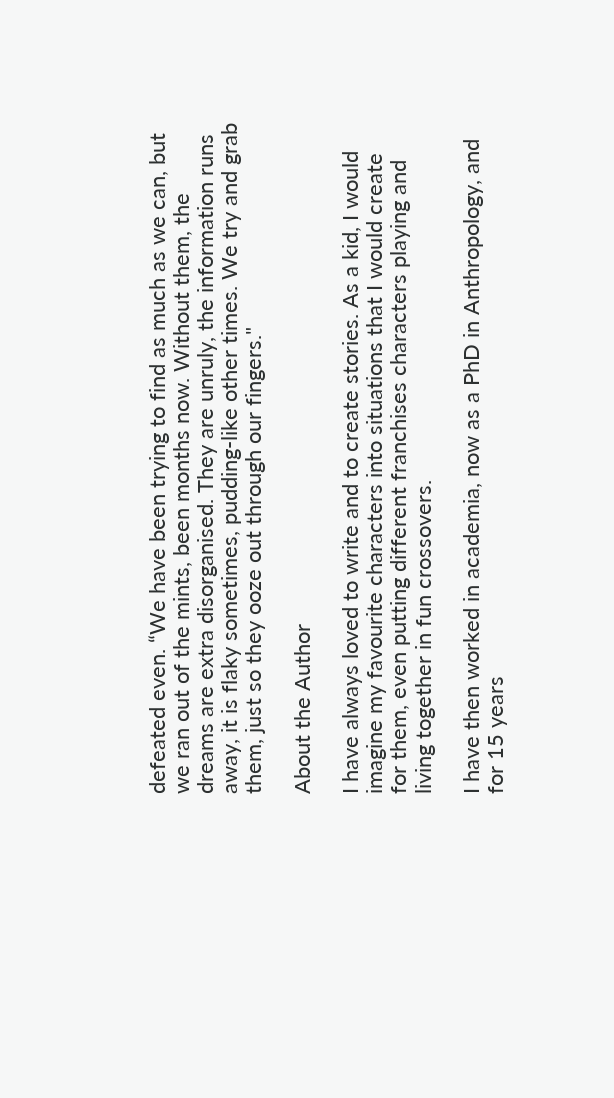defeated even. “We have been trying to find as much as we can, but we ran out of the mints, been months now. Without them, the dreams are extra disorganised. They are unruly, the information runs away, it is flaky sometimes, pudding-like other times. We try and grab them, just so they ooze out through our fingers."

About the Author

I have always loved to write and to create stories. As a kid, I would imagine my favourite characters into situations that I would create for them, even putting different franchises characters playing and living together in fun crossovers.

I have then worked in academia, now as a PhD in Anthropology, and for 15 years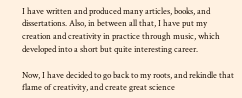I have written and produced many articles, books, and dissertations. Also, in between all that, I have put my creation and creativity in practice through music, which developed into a short but quite interesting career.

Now, I have decided to go back to my roots, and rekindle that flame of creativity, and create great science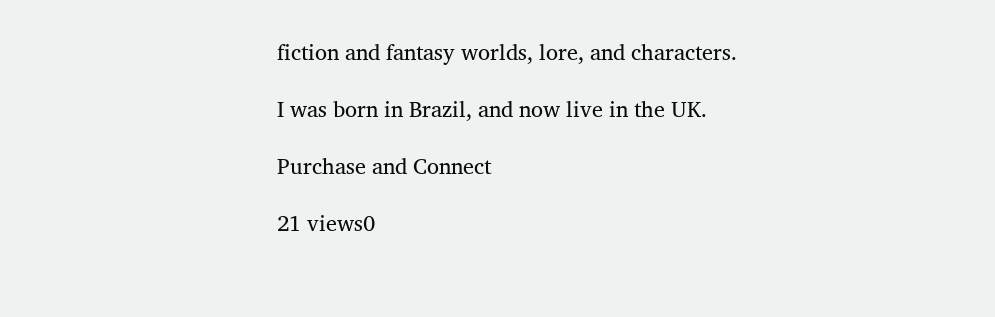fiction and fantasy worlds, lore, and characters.

I was born in Brazil, and now live in the UK.

Purchase and Connect

21 views0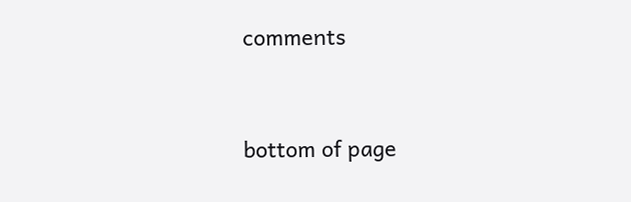comments


bottom of page